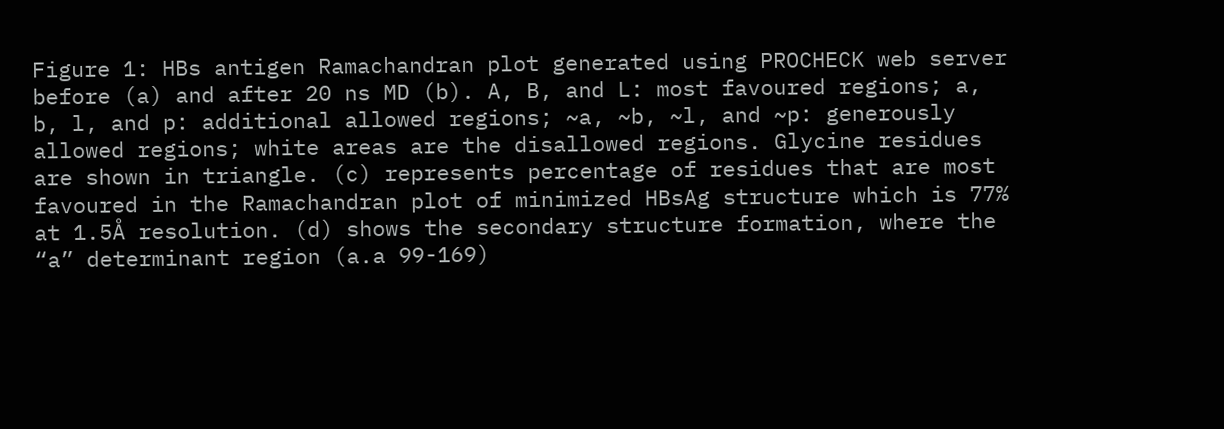Figure 1: HBs antigen Ramachandran plot generated using PROCHECK web server before (a) and after 20 ns MD (b). A, B, and L: most favoured regions; a, b, l, and p: additional allowed regions; ~a, ~b, ~l, and ~p: generously allowed regions; white areas are the disallowed regions. Glycine residues are shown in triangle. (c) represents percentage of residues that are most favoured in the Ramachandran plot of minimized HBsAg structure which is 77% at 1.5Å resolution. (d) shows the secondary structure formation, where the “a” determinant region (a.a 99-169)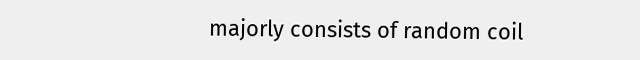majorly consists of random coil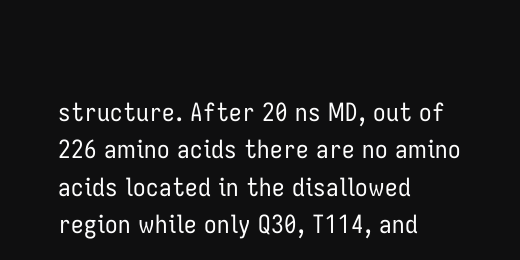structure. After 20 ns MD, out of 226 amino acids there are no amino acids located in the disallowed region while only Q30, T114, and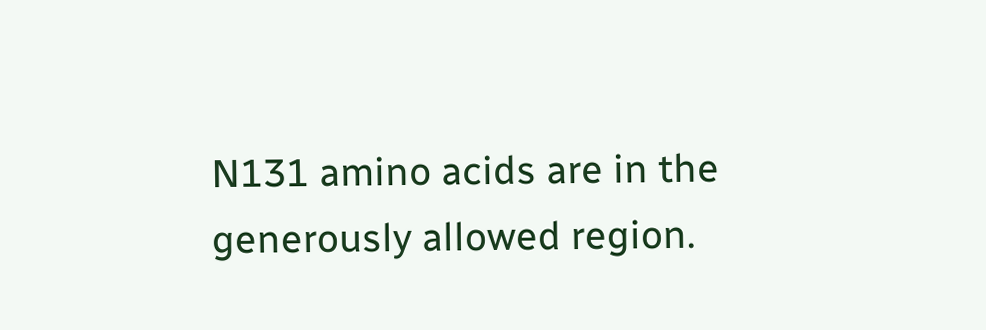N131 amino acids are in the generously allowed region.